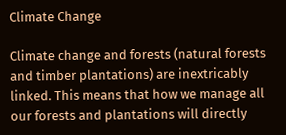Climate Change

Climate change and forests (natural forests and timber plantations) are inextricably linked. This means that how we manage all our forests and plantations will directly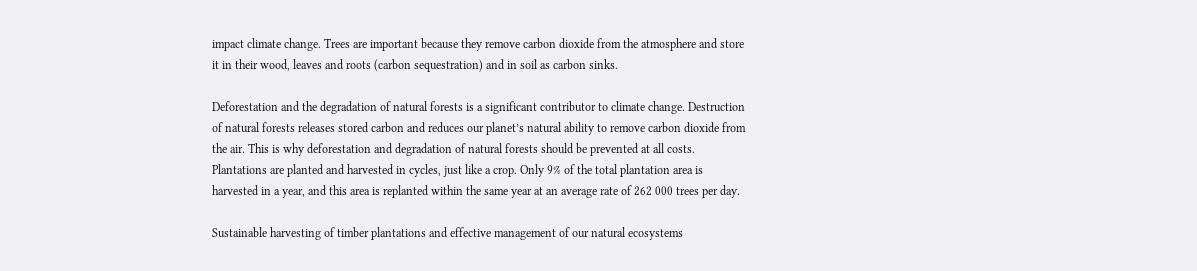impact climate change. Trees are important because they remove carbon dioxide from the atmosphere and store it in their wood, leaves and roots (carbon sequestration) and in soil as carbon sinks.

Deforestation and the degradation of natural forests is a significant contributor to climate change. Destruction of natural forests releases stored carbon and reduces our planet’s natural ability to remove carbon dioxide from the air. This is why deforestation and degradation of natural forests should be prevented at all costs.
Plantations are planted and harvested in cycles, just like a crop. Only 9% of the total plantation area is harvested in a year, and this area is replanted within the same year at an average rate of 262 000 trees per day.

Sustainable harvesting of timber plantations and effective management of our natural ecosystems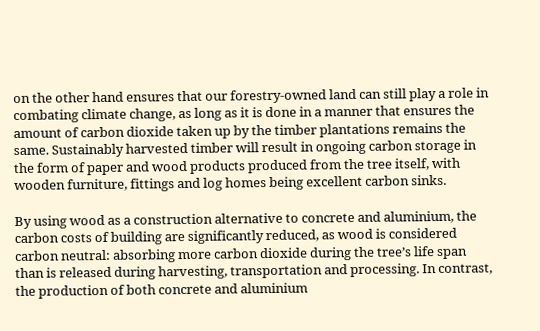on the other hand ensures that our forestry-owned land can still play a role in combating climate change, as long as it is done in a manner that ensures the amount of carbon dioxide taken up by the timber plantations remains the same. Sustainably harvested timber will result in ongoing carbon storage in the form of paper and wood products produced from the tree itself, with wooden furniture, fittings and log homes being excellent carbon sinks.

By using wood as a construction alternative to concrete and aluminium, the carbon costs of building are significantly reduced, as wood is considered carbon neutral: absorbing more carbon dioxide during the tree’s life span than is released during harvesting, transportation and processing. In contrast, the production of both concrete and aluminium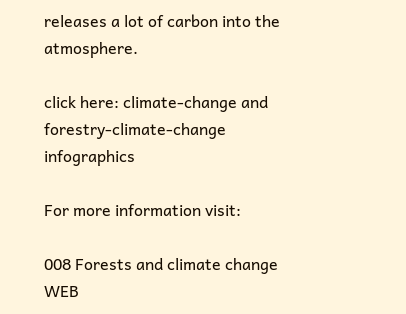releases a lot of carbon into the atmosphere.

click here: climate-change and forestry-climate-change infographics

For more information visit:

008 Forests and climate change WEB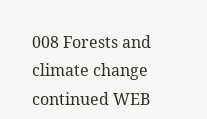008 Forests and climate change continued WEB